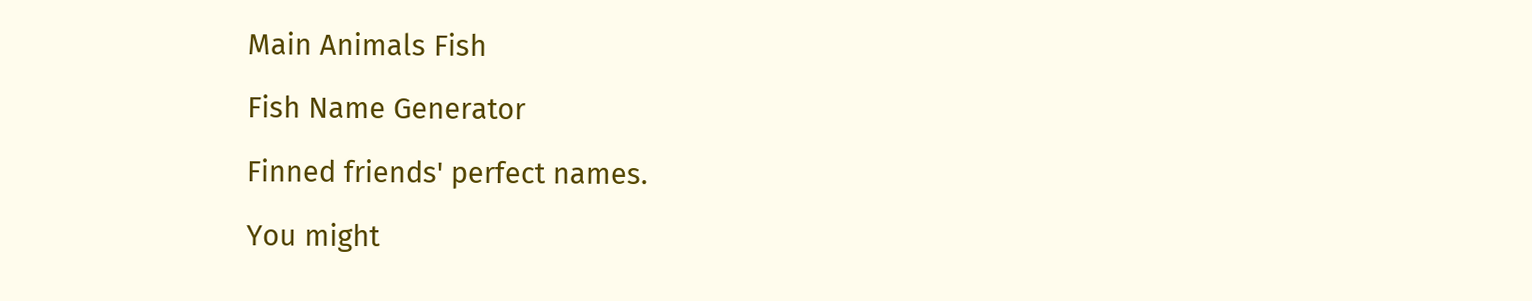Main Animals Fish

Fish Name Generator

Finned friends' perfect names.

You might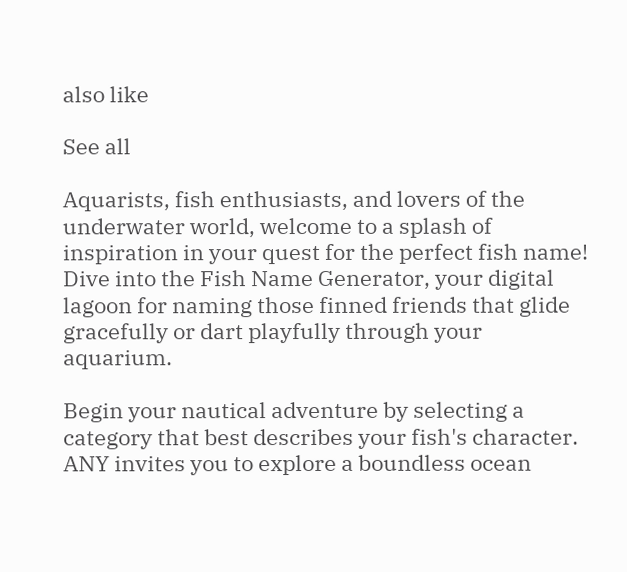also like

See all

Aquarists, fish enthusiasts, and lovers of the underwater world, welcome to a splash of inspiration in your quest for the perfect fish name! Dive into the Fish Name Generator, your digital lagoon for naming those finned friends that glide gracefully or dart playfully through your aquarium.

Begin your nautical adventure by selecting a category that best describes your fish's character. ANY invites you to explore a boundless ocean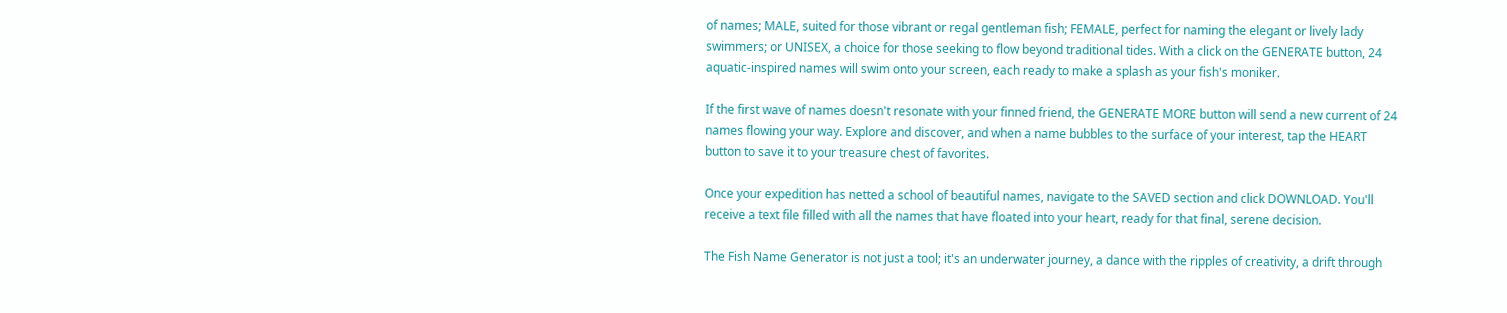of names; MALE, suited for those vibrant or regal gentleman fish; FEMALE, perfect for naming the elegant or lively lady swimmers; or UNISEX, a choice for those seeking to flow beyond traditional tides. With a click on the GENERATE button, 24 aquatic-inspired names will swim onto your screen, each ready to make a splash as your fish's moniker.

If the first wave of names doesn't resonate with your finned friend, the GENERATE MORE button will send a new current of 24 names flowing your way. Explore and discover, and when a name bubbles to the surface of your interest, tap the HEART button to save it to your treasure chest of favorites.

Once your expedition has netted a school of beautiful names, navigate to the SAVED section and click DOWNLOAD. You'll receive a text file filled with all the names that have floated into your heart, ready for that final, serene decision.

The Fish Name Generator is not just a tool; it's an underwater journey, a dance with the ripples of creativity, a drift through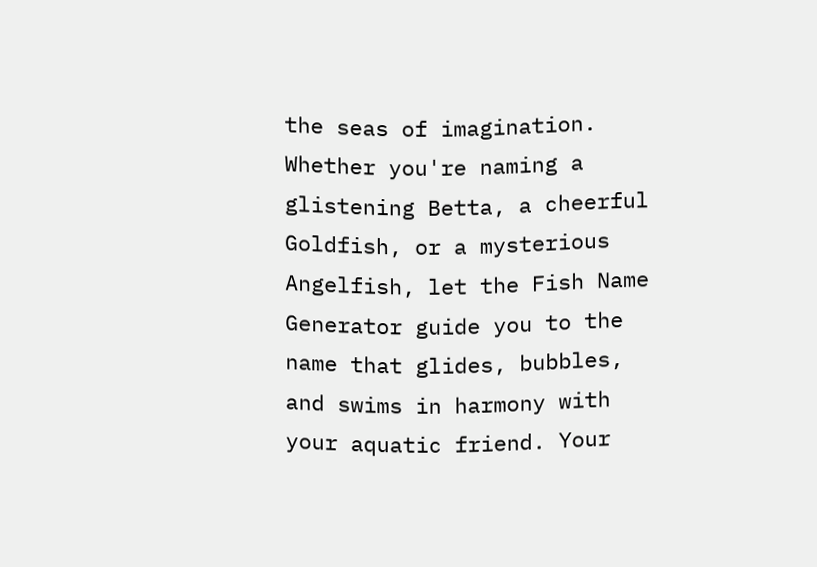the seas of imagination. Whether you're naming a glistening Betta, a cheerful Goldfish, or a mysterious Angelfish, let the Fish Name Generator guide you to the name that glides, bubbles, and swims in harmony with your aquatic friend. Your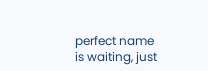perfect name is waiting, just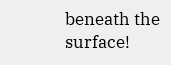beneath the surface!